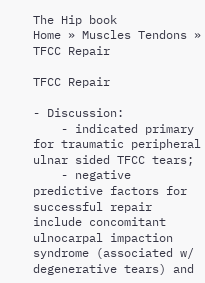The Hip book
Home » Muscles Tendons » TFCC Repair

TFCC Repair

- Discussion:
    - indicated primary for traumatic peripheral ulnar sided TFCC tears;
    - negative predictive factors for successful repair include concomitant ulnocarpal impaction syndrome (associated w/ degenerative tears) and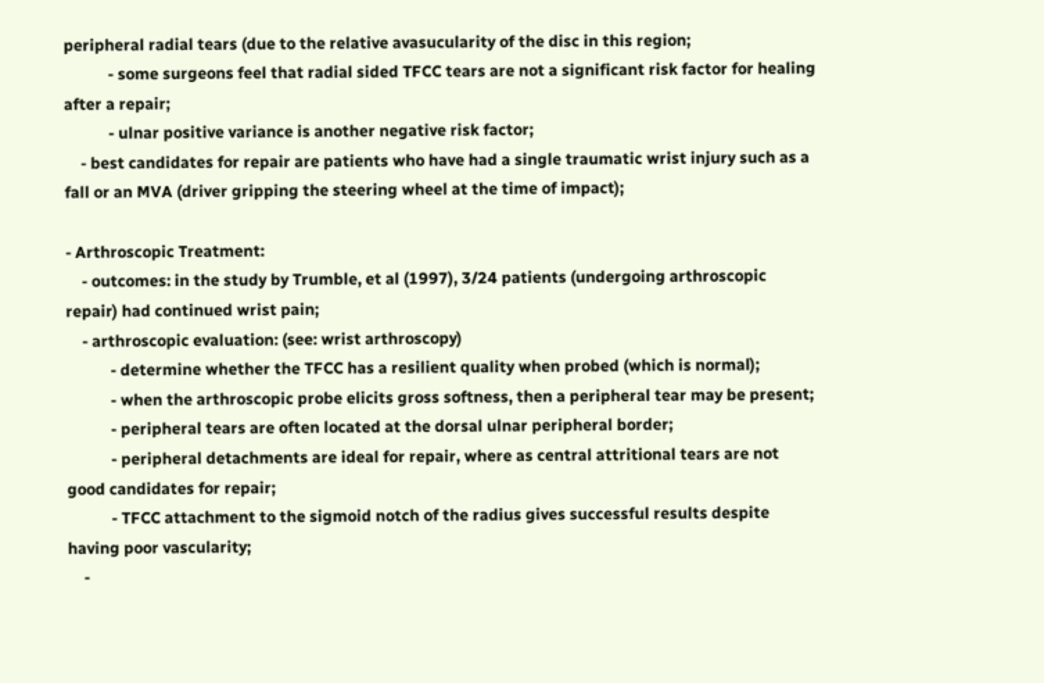peripheral radial tears (due to the relative avasucularity of the disc in this region;
           - some surgeons feel that radial sided TFCC tears are not a significant risk factor for healing after a repair;
           - ulnar positive variance is another negative risk factor;
    - best candidates for repair are patients who have had a single traumatic wrist injury such as a fall or an MVA (driver gripping the steering wheel at the time of impact);

- Arthroscopic Treatment:
    - outcomes: in the study by Trumble, et al (1997), 3/24 patients (undergoing arthroscopic repair) had continued wrist pain;
    - arthroscopic evaluation: (see: wrist arthroscopy)
           - determine whether the TFCC has a resilient quality when probed (which is normal);
           - when the arthroscopic probe elicits gross softness, then a peripheral tear may be present;
           - peripheral tears are often located at the dorsal ulnar peripheral border;
           - peripheral detachments are ideal for repair, where as central attritional tears are not good candidates for repair;
           - TFCC attachment to the sigmoid notch of the radius gives successful results despite having poor vascularity;
    -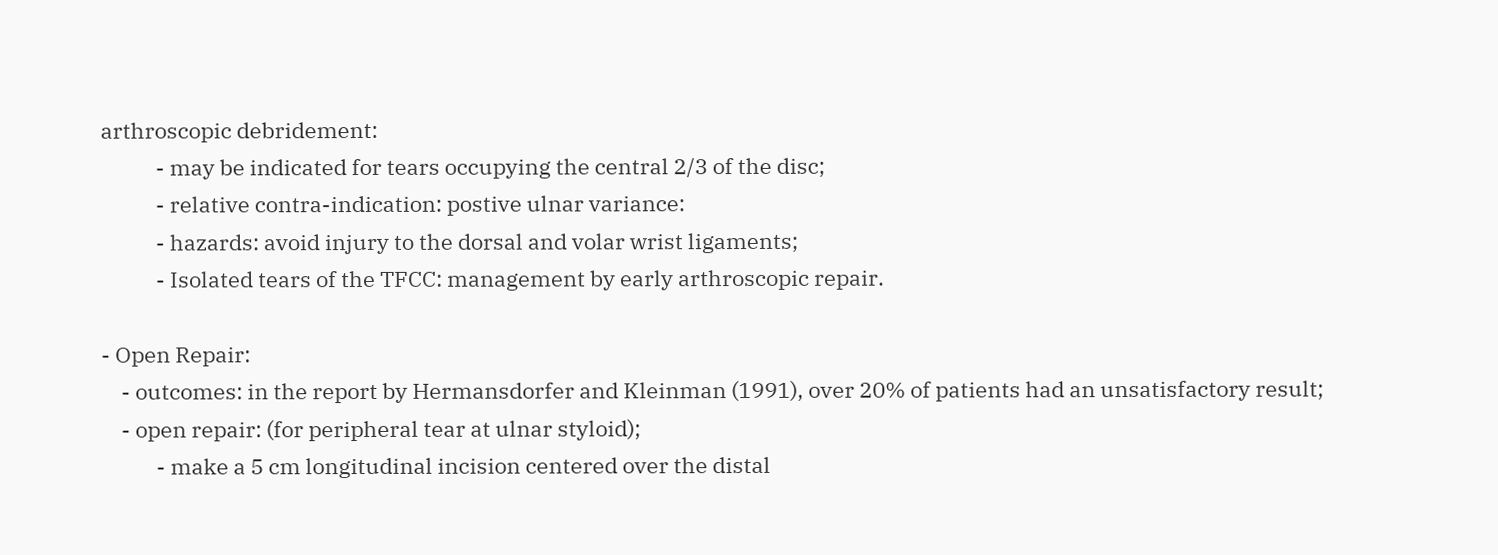arthroscopic debridement:
           - may be indicated for tears occupying the central 2/3 of the disc;
           - relative contra-indication: postive ulnar variance:
           - hazards: avoid injury to the dorsal and volar wrist ligaments;
           - Isolated tears of the TFCC: management by early arthroscopic repair.

- Open Repair:
    - outcomes: in the report by Hermansdorfer and Kleinman (1991), over 20% of patients had an unsatisfactory result;
    - open repair: (for peripheral tear at ulnar styloid);
           - make a 5 cm longitudinal incision centered over the distal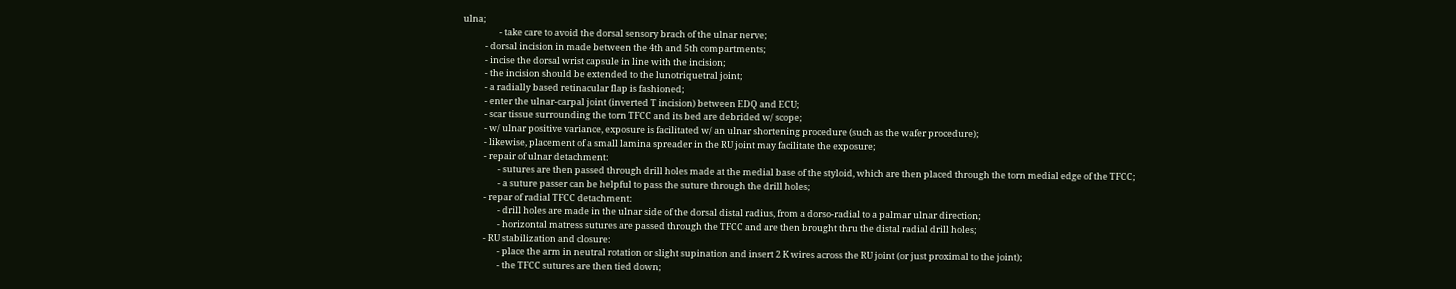ulna;
                  - take care to avoid the dorsal sensory brach of the ulnar nerve;
           - dorsal incision in made between the 4th and 5th compartments;
           - incise the dorsal wrist capsule in line with the incision;
           - the incision should be extended to the lunotriquetral joint;
           - a radially based retinacular flap is fashioned;
           - enter the ulnar-carpal joint (inverted T incision) between EDQ and ECU;
           - scar tissue surrounding the torn TFCC and its bed are debrided w/ scope;
           - w/ ulnar positive variance, exposure is facilitated w/ an ulnar shortening procedure (such as the wafer procedure);
           - likewise, placement of a small lamina spreader in the RU joint may facilitate the exposure;
           - repair of ulnar detachment:
                  - sutures are then passed through drill holes made at the medial base of the styloid, which are then placed through the torn medial edge of the TFCC;
                  - a suture passer can be helpful to pass the suture through the drill holes;
           - repar of radial TFCC detachment:
                  - drill holes are made in the ulnar side of the dorsal distal radius, from a dorso-radial to a palmar ulnar direction;
                  - horizontal matress sutures are passed through the TFCC and are then brought thru the distal radial drill holes;
           - RU stabilization and closure:
                  - place the arm in neutral rotation or slight supination and insert 2 K wires across the RU joint (or just proximal to the joint);
                  - the TFCC sutures are then tied down;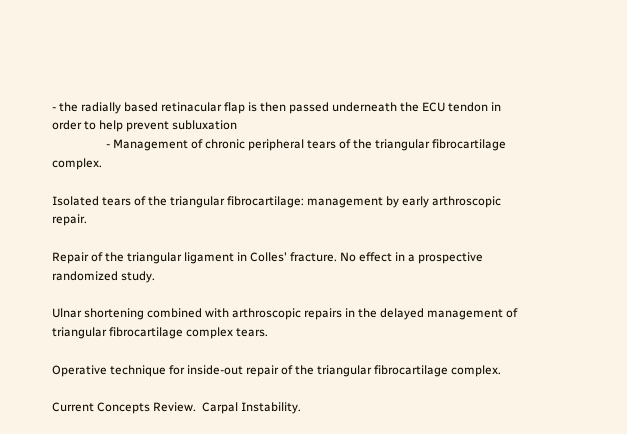- the radially based retinacular flap is then passed underneath the ECU tendon in order to help prevent subluxation
                  - Management of chronic peripheral tears of the triangular fibrocartilage complex.

Isolated tears of the triangular fibrocartilage: management by early arthroscopic repair.

Repair of the triangular ligament in Colles' fracture. No effect in a prospective randomized study.

Ulnar shortening combined with arthroscopic repairs in the delayed management of triangular fibrocartilage complex tears.

Operative technique for inside-out repair of the triangular fibrocartilage complex.

Current Concepts Review.  Carpal Instability.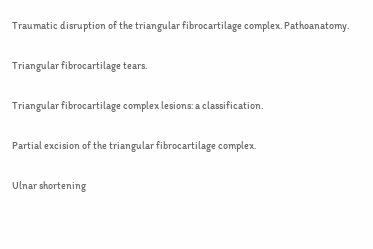Traumatic disruption of the triangular fibrocartilage complex. Pathoanatomy.

Triangular fibrocartilage tears.

Triangular fibrocartilage complex lesions: a classification.

Partial excision of the triangular fibrocartilage complex.

Ulnar shortening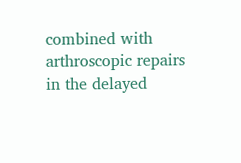combined with arthroscopic repairs in the delayed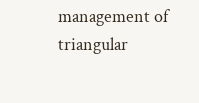management of triangular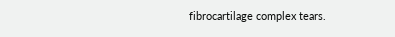fibrocartilage complex tears.